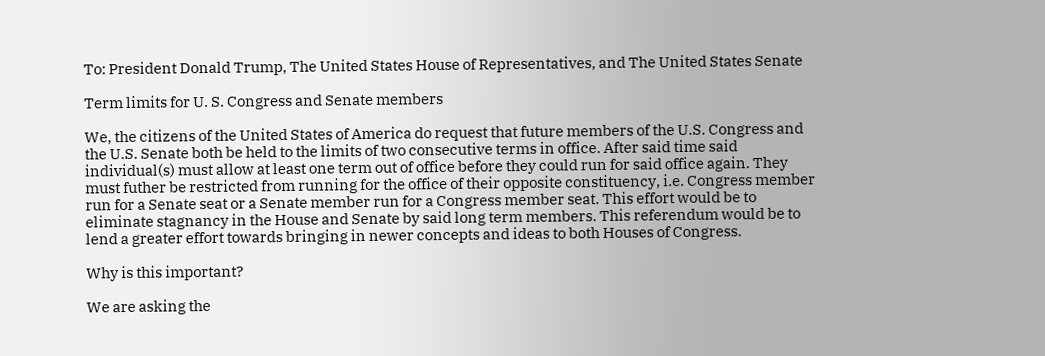To: President Donald Trump, The United States House of Representatives, and The United States Senate

Term limits for U. S. Congress and Senate members

We, the citizens of the United States of America do request that future members of the U.S. Congress and the U.S. Senate both be held to the limits of two consecutive terms in office. After said time said individual(s) must allow at least one term out of office before they could run for said office again. They must futher be restricted from running for the office of their opposite constituency, i.e. Congress member run for a Senate seat or a Senate member run for a Congress member seat. This effort would be to eliminate stagnancy in the House and Senate by said long term members. This referendum would be to lend a greater effort towards bringing in newer concepts and ideas to both Houses of Congress.

Why is this important?

We are asking the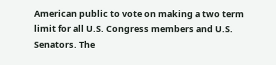American public to vote on making a two term limit for all U.S. Congress members and U.S. Senators. The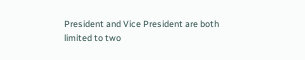President and Vice President are both limited to two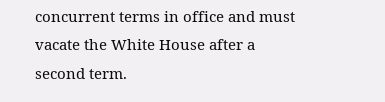concurrent terms in office and must vacate the White House after a second term.